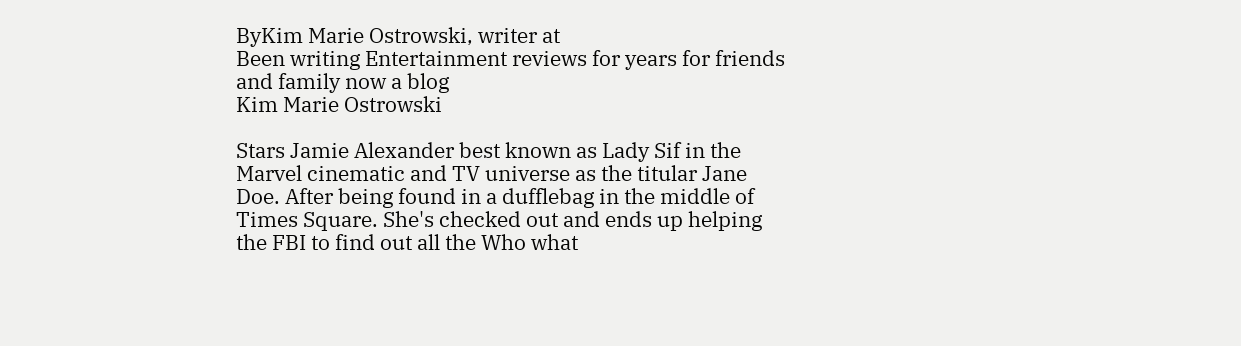ByKim Marie Ostrowski, writer at
Been writing Entertainment reviews for years for friends and family now a blog
Kim Marie Ostrowski

Stars Jamie Alexander best known as Lady Sif in the Marvel cinematic and TV universe as the titular Jane Doe. After being found in a dufflebag in the middle of Times Square. She's checked out and ends up helping the FBI to find out all the Who what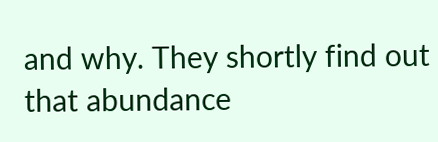and why. They shortly find out that abundance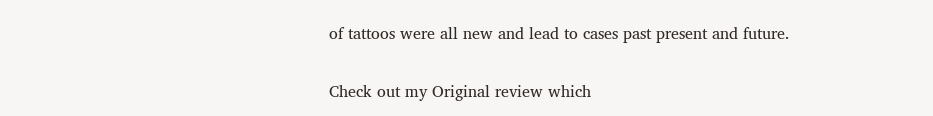of tattoos were all new and lead to cases past present and future.

Check out my Original review which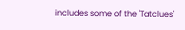includes some of the 'Tatclues'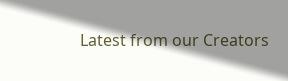Latest from our Creators